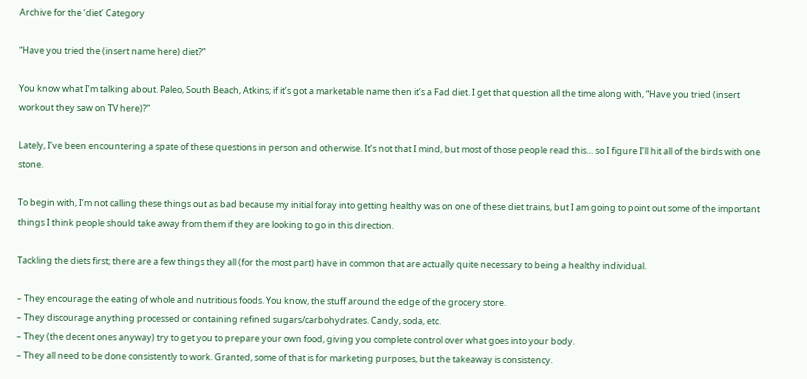Archive for the ‘diet’ Category

“Have you tried the (insert name here) diet?”

You know what I’m talking about. Paleo, South Beach, Atkins; if it’s got a marketable name then it’s a Fad diet. I get that question all the time along with, “Have you tried (insert workout they saw on TV here)?”

Lately, I’ve been encountering a spate of these questions in person and otherwise. It’s not that I mind, but most of those people read this… so I figure I’ll hit all of the birds with one stone.

To begin with, I’m not calling these things out as bad because my initial foray into getting healthy was on one of these diet trains, but I am going to point out some of the important things I think people should take away from them if they are looking to go in this direction.

Tackling the diets first; there are a few things they all (for the most part) have in common that are actually quite necessary to being a healthy individual.

– They encourage the eating of whole and nutritious foods. You know, the stuff around the edge of the grocery store.
– They discourage anything processed or containing refined sugars/carbohydrates. Candy, soda, etc.
– They (the decent ones anyway) try to get you to prepare your own food, giving you complete control over what goes into your body.
– They all need to be done consistently to work. Granted, some of that is for marketing purposes, but the takeaway is consistency.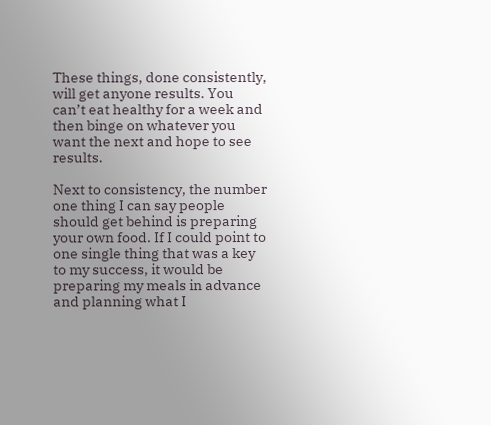These things, done consistently, will get anyone results. You can’t eat healthy for a week and then binge on whatever you want the next and hope to see results.

Next to consistency, the number one thing I can say people should get behind is preparing your own food. If I could point to one single thing that was a key to my success, it would be preparing my meals in advance and planning what I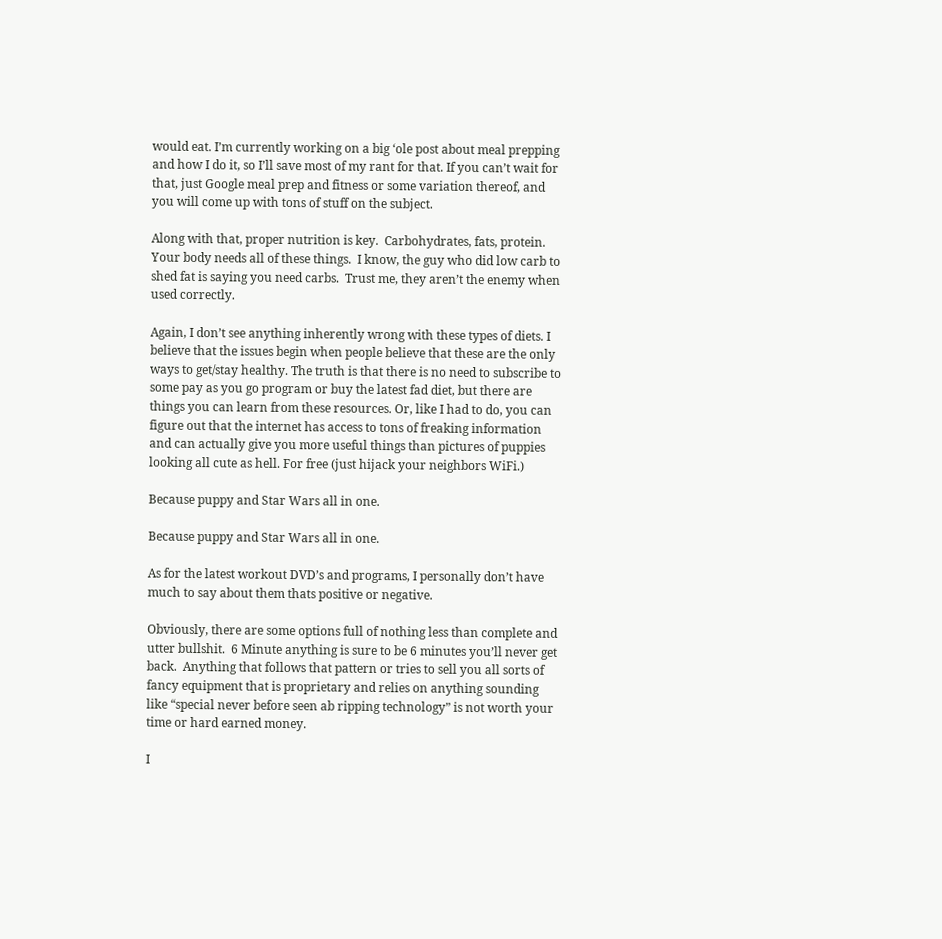would eat. I’m currently working on a big ‘ole post about meal prepping and how I do it, so I’ll save most of my rant for that. If you can’t wait for that, just Google meal prep and fitness or some variation thereof, and you will come up with tons of stuff on the subject.

Along with that, proper nutrition is key.  Carbohydrates, fats, protein.  Your body needs all of these things.  I know, the guy who did low carb to shed fat is saying you need carbs.  Trust me, they aren’t the enemy when used correctly.

Again, I don’t see anything inherently wrong with these types of diets. I believe that the issues begin when people believe that these are the only ways to get/stay healthy. The truth is that there is no need to subscribe to some pay as you go program or buy the latest fad diet, but there are things you can learn from these resources. Or, like I had to do, you can figure out that the internet has access to tons of freaking information and can actually give you more useful things than pictures of puppies looking all cute as hell. For free (just hijack your neighbors WiFi.)

Because puppy and Star Wars all in one.

Because puppy and Star Wars all in one.

As for the latest workout DVD’s and programs, I personally don’t have much to say about them thats positive or negative.

Obviously, there are some options full of nothing less than complete and utter bullshit.  6 Minute anything is sure to be 6 minutes you’ll never get back.  Anything that follows that pattern or tries to sell you all sorts of fancy equipment that is proprietary and relies on anything sounding like “special never before seen ab ripping technology” is not worth your time or hard earned money.

I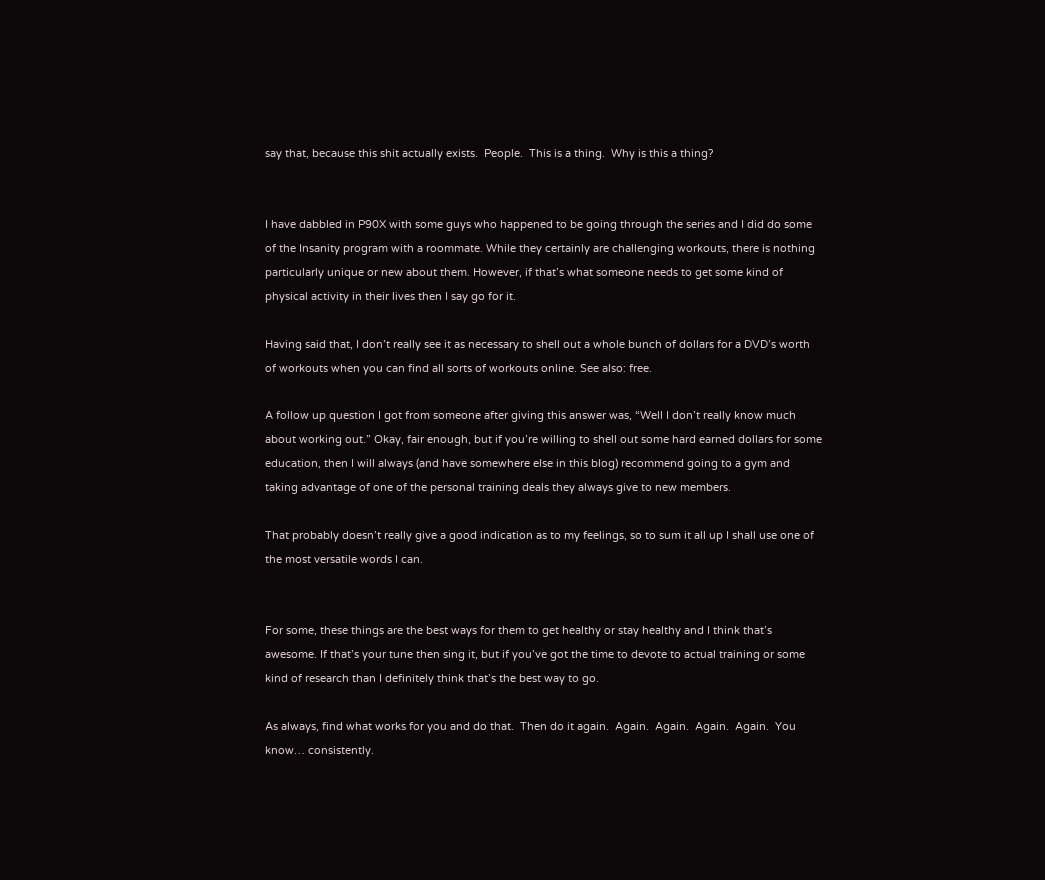say that, because this shit actually exists.  People.  This is a thing.  Why is this a thing?


I have dabbled in P90X with some guys who happened to be going through the series and I did do some of the Insanity program with a roommate. While they certainly are challenging workouts, there is nothing particularly unique or new about them. However, if that’s what someone needs to get some kind of physical activity in their lives then I say go for it.

Having said that, I don’t really see it as necessary to shell out a whole bunch of dollars for a DVD’s worth of workouts when you can find all sorts of workouts online. See also: free.

A follow up question I got from someone after giving this answer was, “Well I don’t really know much about working out.” Okay, fair enough, but if you’re willing to shell out some hard earned dollars for some education, then I will always (and have somewhere else in this blog) recommend going to a gym and taking advantage of one of the personal training deals they always give to new members.

That probably doesn’t really give a good indication as to my feelings, so to sum it all up I shall use one of the most versatile words I can.


For some, these things are the best ways for them to get healthy or stay healthy and I think that’s awesome. If that’s your tune then sing it, but if you’ve got the time to devote to actual training or some kind of research than I definitely think that’s the best way to go.

As always, find what works for you and do that.  Then do it again.  Again.  Again.  Again.  Again.  You know… consistently.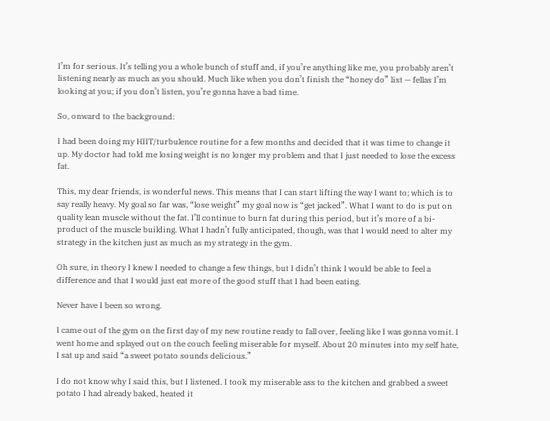I’m for serious. It’s telling you a whole bunch of stuff and, if you’re anything like me, you probably aren’t listening nearly as much as you should. Much like when you don’t finish the “honey do” list — fellas I’m looking at you; if you don’t listen, you’re gonna have a bad time.

So, onward to the background:

I had been doing my HIIT/turbulence routine for a few months and decided that it was time to change it up. My doctor had told me losing weight is no longer my problem and that I just needed to lose the excess fat.

This, my dear friends, is wonderful news. This means that I can start lifting the way I want to; which is to say really heavy. My goal so far was, “lose weight” my goal now is “get jacked”. What I want to do is put on quality lean muscle without the fat. I’ll continue to burn fat during this period, but it’s more of a bi-product of the muscle building. What I hadn’t fully anticipated, though, was that I would need to alter my strategy in the kitchen just as much as my strategy in the gym.

Oh sure, in theory I knew I needed to change a few things, but I didn’t think I would be able to feel a difference and that I would just eat more of the good stuff that I had been eating.

Never have I been so wrong.

I came out of the gym on the first day of my new routine ready to fall over, feeling like I was gonna vomit. I went home and splayed out on the couch feeling miserable for myself. About 20 minutes into my self hate, I sat up and said “a sweet potato sounds delicious.”

I do not know why I said this, but I listened. I took my miserable ass to the kitchen and grabbed a sweet potato I had already baked, heated it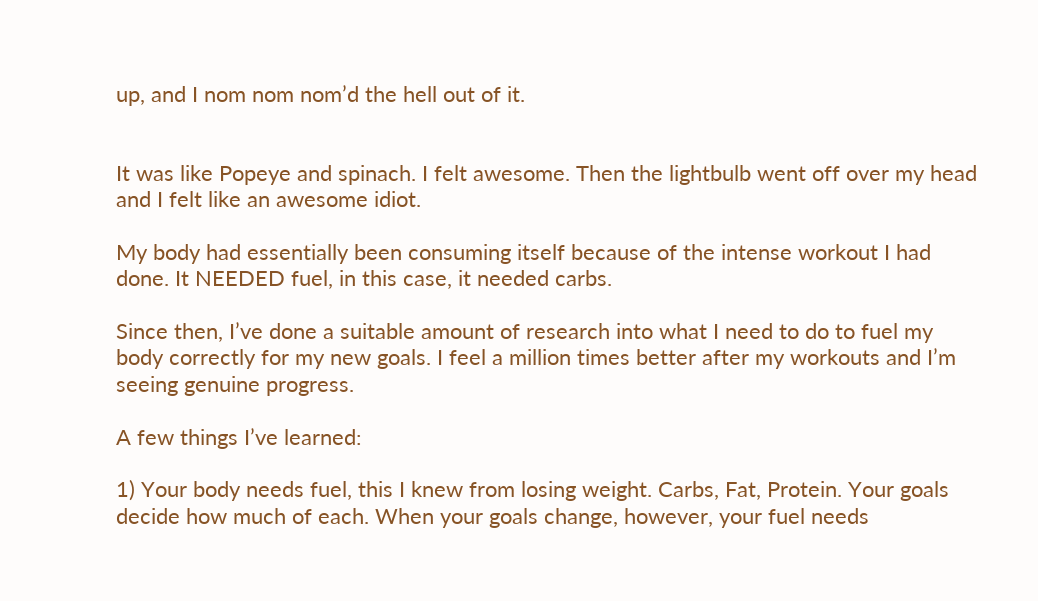up, and I nom nom nom’d the hell out of it.


It was like Popeye and spinach. I felt awesome. Then the lightbulb went off over my head and I felt like an awesome idiot.

My body had essentially been consuming itself because of the intense workout I had done. It NEEDED fuel, in this case, it needed carbs.

Since then, I’ve done a suitable amount of research into what I need to do to fuel my body correctly for my new goals. I feel a million times better after my workouts and I’m seeing genuine progress.

A few things I’ve learned:

1) Your body needs fuel, this I knew from losing weight. Carbs, Fat, Protein. Your goals decide how much of each. When your goals change, however, your fuel needs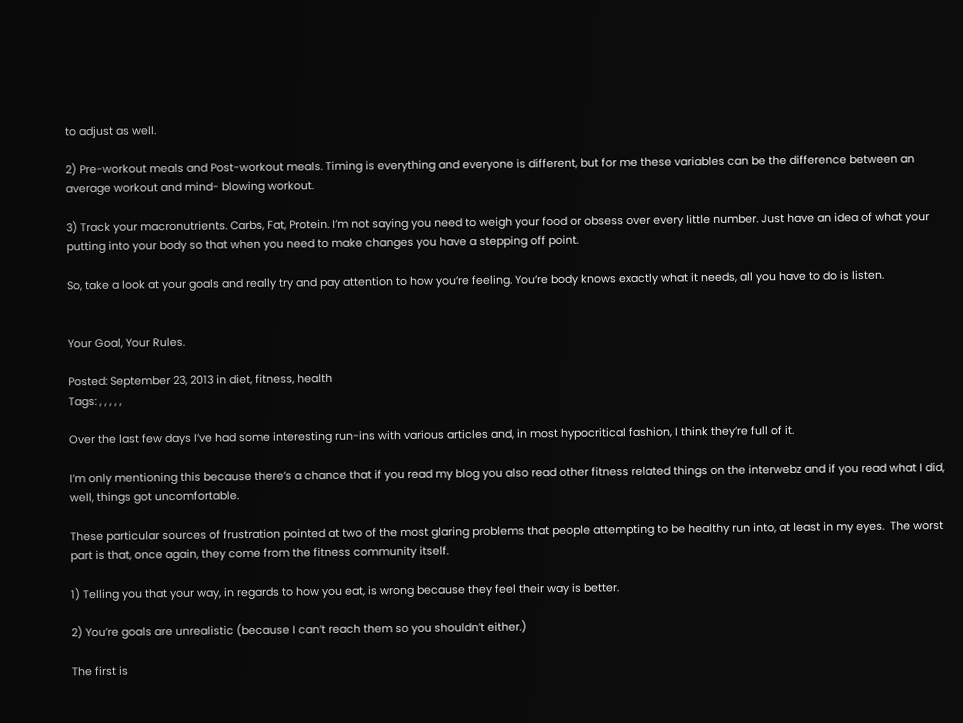to adjust as well.

2) Pre-workout meals and Post-workout meals. Timing is everything and everyone is different, but for me these variables can be the difference between an average workout and mind- blowing workout.

3) Track your macronutrients. Carbs, Fat, Protein. I’m not saying you need to weigh your food or obsess over every little number. Just have an idea of what your putting into your body so that when you need to make changes you have a stepping off point.

So, take a look at your goals and really try and pay attention to how you’re feeling. You’re body knows exactly what it needs, all you have to do is listen.


Your Goal, Your Rules.

Posted: September 23, 2013 in diet, fitness, health
Tags: , , , , ,

Over the last few days I’ve had some interesting run-ins with various articles and, in most hypocritical fashion, I think they’re full of it.

I’m only mentioning this because there’s a chance that if you read my blog you also read other fitness related things on the interwebz and if you read what I did, well, things got uncomfortable.

These particular sources of frustration pointed at two of the most glaring problems that people attempting to be healthy run into, at least in my eyes.  The worst part is that, once again, they come from the fitness community itself.

1) Telling you that your way, in regards to how you eat, is wrong because they feel their way is better.

2) You’re goals are unrealistic (because I can’t reach them so you shouldn’t either.)

The first is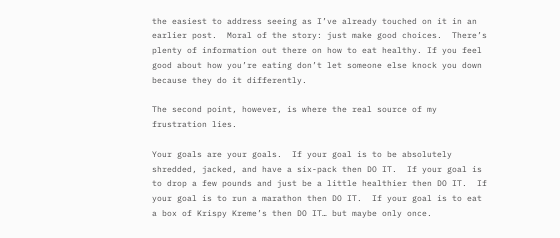the easiest to address seeing as I’ve already touched on it in an earlier post.  Moral of the story: just make good choices.  There’s plenty of information out there on how to eat healthy. If you feel good about how you’re eating don’t let someone else knock you down because they do it differently.

The second point, however, is where the real source of my frustration lies.

Your goals are your goals.  If your goal is to be absolutely shredded, jacked, and have a six-pack then DO IT.  If your goal is to drop a few pounds and just be a little healthier then DO IT.  If your goal is to run a marathon then DO IT.  If your goal is to eat a box of Krispy Kreme’s then DO IT… but maybe only once.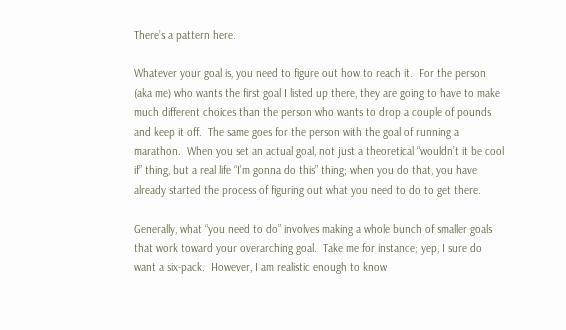There’s a pattern here.

Whatever your goal is, you need to figure out how to reach it.  For the person (aka me) who wants the first goal I listed up there, they are going to have to make much different choices than the person who wants to drop a couple of pounds and keep it off.  The same goes for the person with the goal of running a marathon.  When you set an actual goal, not just a theoretical “wouldn’t it be cool if” thing, but a real life “I’m gonna do this” thing; when you do that, you have already started the process of figuring out what you need to do to get there.

Generally, what “you need to do” involves making a whole bunch of smaller goals that work toward your overarching goal.  Take me for instance; yep, I sure do want a six-pack.  However, I am realistic enough to know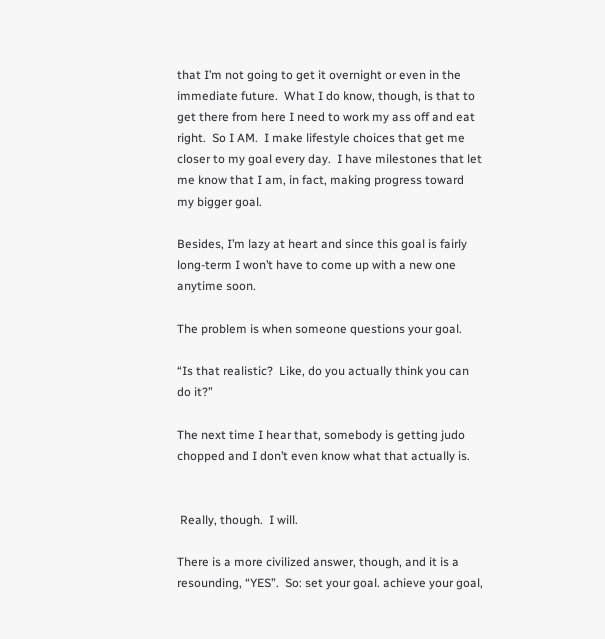that I’m not going to get it overnight or even in the immediate future.  What I do know, though, is that to get there from here I need to work my ass off and eat right.  So I AM.  I make lifestyle choices that get me closer to my goal every day.  I have milestones that let me know that I am, in fact, making progress toward my bigger goal.

Besides, I’m lazy at heart and since this goal is fairly long-term I won’t have to come up with a new one anytime soon.

The problem is when someone questions your goal.

“Is that realistic?  Like, do you actually think you can do it?”

The next time I hear that, somebody is getting judo chopped and I don’t even know what that actually is.


 Really, though.  I will.

There is a more civilized answer, though, and it is a resounding, “YES”.  So: set your goal. achieve your goal,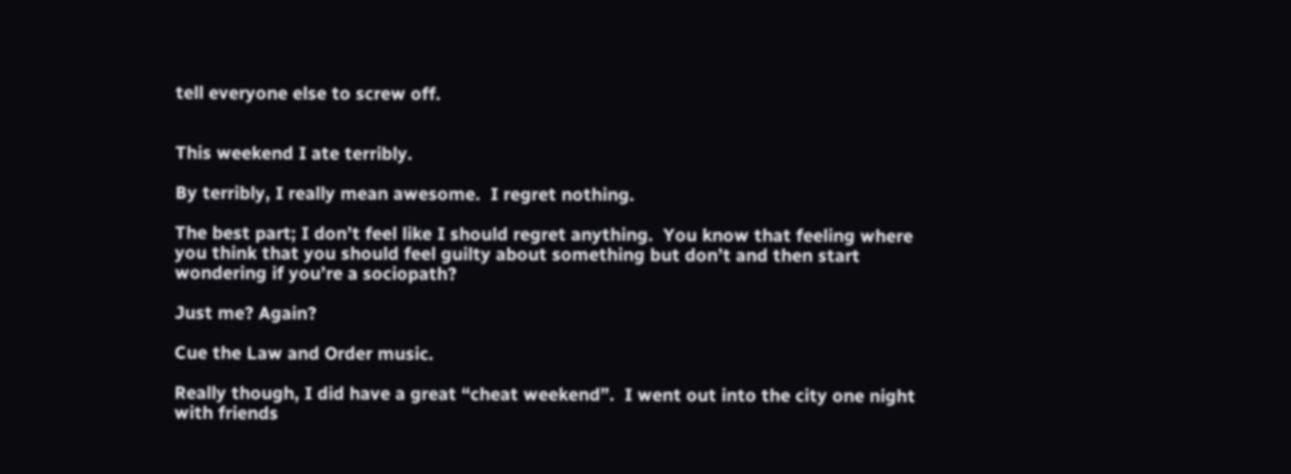tell everyone else to screw off.


This weekend I ate terribly.

By terribly, I really mean awesome.  I regret nothing.

The best part; I don’t feel like I should regret anything.  You know that feeling where you think that you should feel guilty about something but don’t and then start wondering if you’re a sociopath?

Just me? Again?

Cue the Law and Order music.

Really though, I did have a great “cheat weekend”.  I went out into the city one night with friends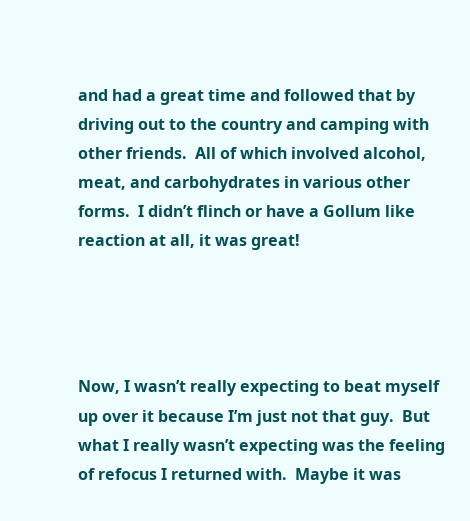and had a great time and followed that by driving out to the country and camping with other friends.  All of which involved alcohol, meat, and carbohydrates in various other forms.  I didn’t flinch or have a Gollum like reaction at all, it was great!




Now, I wasn’t really expecting to beat myself up over it because I’m just not that guy.  But what I really wasn’t expecting was the feeling of refocus I returned with.  Maybe it was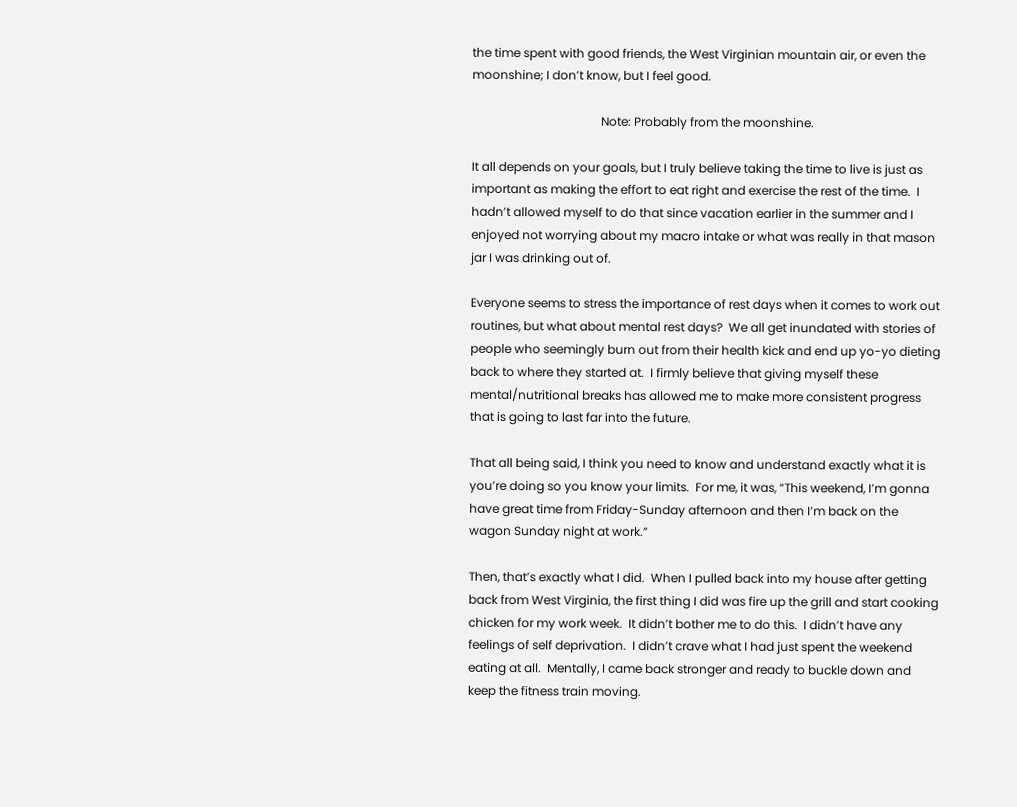the time spent with good friends, the West Virginian mountain air, or even the moonshine; I don’t know, but I feel good.

                                           Note: Probably from the moonshine.

It all depends on your goals, but I truly believe taking the time to live is just as important as making the effort to eat right and exercise the rest of the time.  I hadn’t allowed myself to do that since vacation earlier in the summer and I enjoyed not worrying about my macro intake or what was really in that mason jar I was drinking out of.

Everyone seems to stress the importance of rest days when it comes to work out routines, but what about mental rest days?  We all get inundated with stories of people who seemingly burn out from their health kick and end up yo-yo dieting back to where they started at.  I firmly believe that giving myself these mental/nutritional breaks has allowed me to make more consistent progress that is going to last far into the future.

That all being said, I think you need to know and understand exactly what it is you’re doing so you know your limits.  For me, it was, “This weekend, I’m gonna have great time from Friday-Sunday afternoon and then I’m back on the wagon Sunday night at work.”

Then, that’s exactly what I did.  When I pulled back into my house after getting back from West Virginia, the first thing I did was fire up the grill and start cooking chicken for my work week.  It didn’t bother me to do this.  I didn’t have any feelings of self deprivation.  I didn’t crave what I had just spent the weekend eating at all.  Mentally, I came back stronger and ready to buckle down and keep the fitness train moving.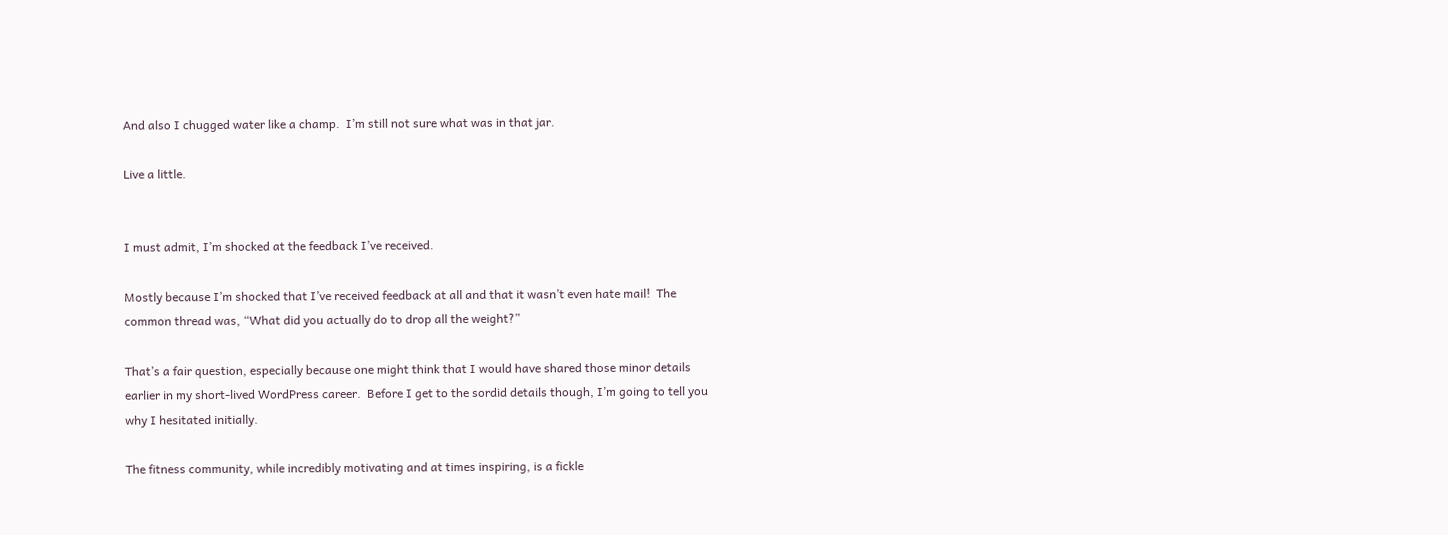And also I chugged water like a champ.  I’m still not sure what was in that jar.

Live a little.


I must admit, I’m shocked at the feedback I’ve received.

Mostly because I’m shocked that I’ve received feedback at all and that it wasn’t even hate mail!  The common thread was, “What did you actually do to drop all the weight?”

That’s a fair question, especially because one might think that I would have shared those minor details earlier in my short-lived WordPress career.  Before I get to the sordid details though, I’m going to tell you why I hesitated initially.

The fitness community, while incredibly motivating and at times inspiring, is a fickle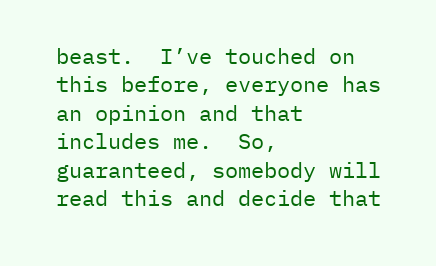beast.  I’ve touched on this before, everyone has an opinion and that includes me.  So, guaranteed, somebody will read this and decide that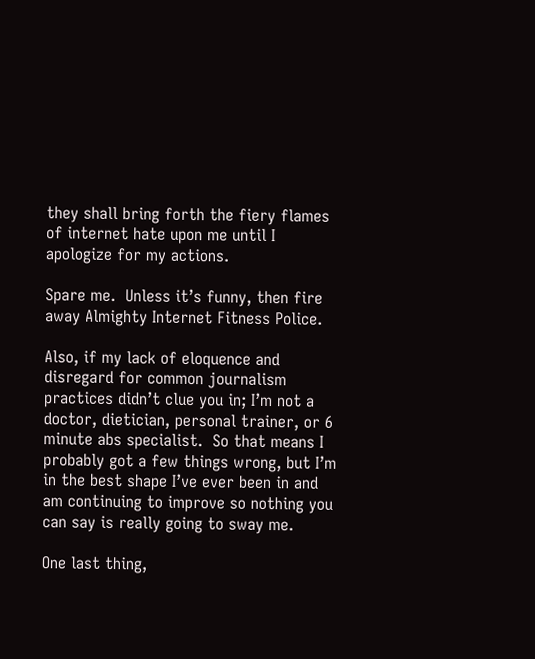they shall bring forth the fiery flames of internet hate upon me until I apologize for my actions.

Spare me.  Unless it’s funny, then fire away Almighty Internet Fitness Police.

Also, if my lack of eloquence and disregard for common journalism practices didn’t clue you in; I’m not a doctor, dietician, personal trainer, or 6 minute abs specialist.  So that means I probably got a few things wrong, but I’m in the best shape I’ve ever been in and am continuing to improve so nothing you can say is really going to sway me.

One last thing,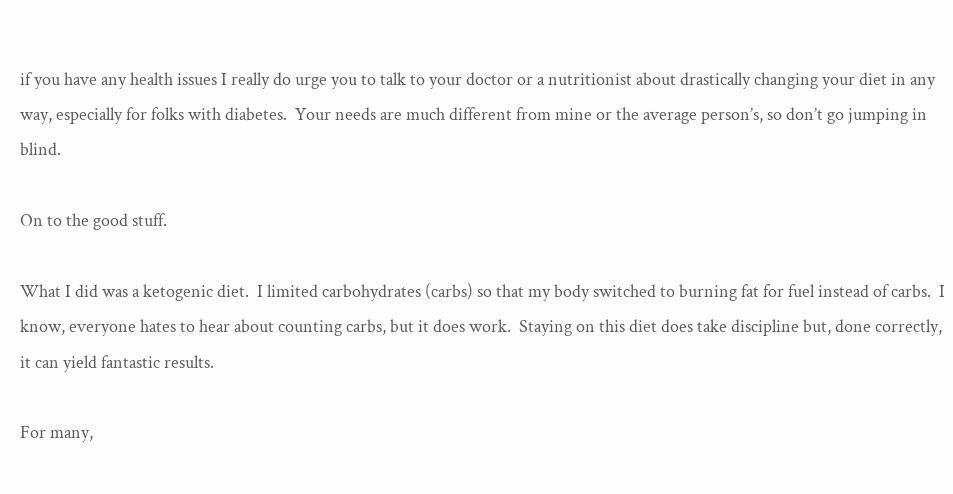if you have any health issues I really do urge you to talk to your doctor or a nutritionist about drastically changing your diet in any way, especially for folks with diabetes.  Your needs are much different from mine or the average person’s, so don’t go jumping in blind.

On to the good stuff.

What I did was a ketogenic diet.  I limited carbohydrates (carbs) so that my body switched to burning fat for fuel instead of carbs.  I know, everyone hates to hear about counting carbs, but it does work.  Staying on this diet does take discipline but, done correctly, it can yield fantastic results.

For many,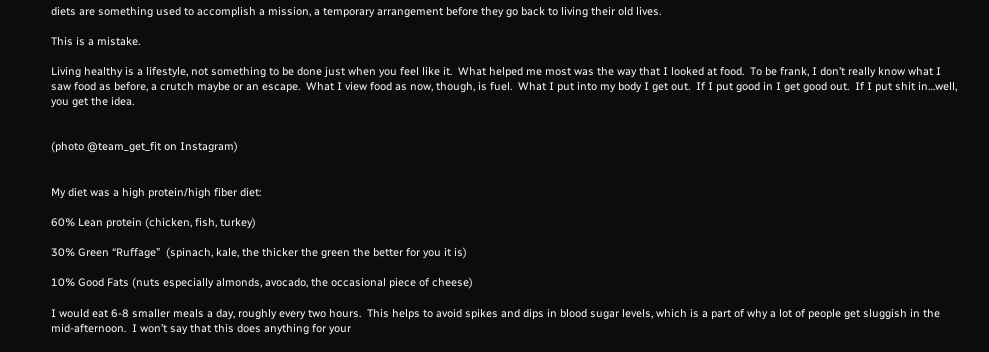diets are something used to accomplish a mission, a temporary arrangement before they go back to living their old lives.

This is a mistake.

Living healthy is a lifestyle, not something to be done just when you feel like it.  What helped me most was the way that I looked at food.  To be frank, I don’t really know what I saw food as before, a crutch maybe or an escape.  What I view food as now, though, is fuel.  What I put into my body I get out.  If I put good in I get good out.  If I put shit in…well, you get the idea.


(photo @team_get_fit on Instagram)


My diet was a high protein/high fiber diet:

60% Lean protein (chicken, fish, turkey)

30% Green “Ruffage”  (spinach, kale, the thicker the green the better for you it is)

10% Good Fats (nuts especially almonds, avocado, the occasional piece of cheese)

I would eat 6-8 smaller meals a day, roughly every two hours.  This helps to avoid spikes and dips in blood sugar levels, which is a part of why a lot of people get sluggish in the mid-afternoon.  I won’t say that this does anything for your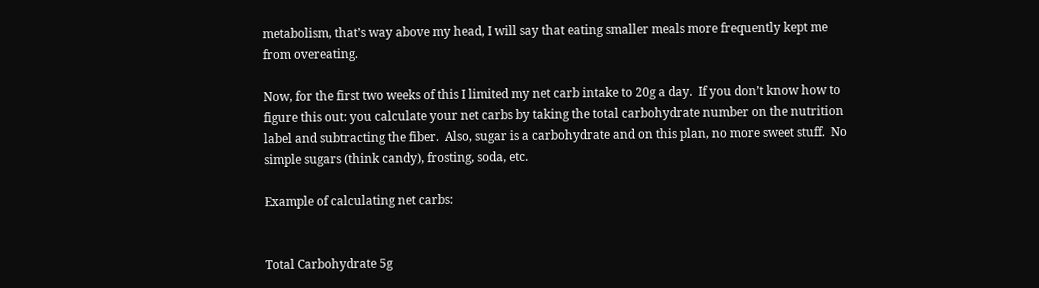metabolism, that’s way above my head, I will say that eating smaller meals more frequently kept me from overeating.

Now, for the first two weeks of this I limited my net carb intake to 20g a day.  If you don’t know how to figure this out: you calculate your net carbs by taking the total carbohydrate number on the nutrition label and subtracting the fiber.  Also, sugar is a carbohydrate and on this plan, no more sweet stuff.  No simple sugars (think candy), frosting, soda, etc.

Example of calculating net carbs:


Total Carbohydrate 5g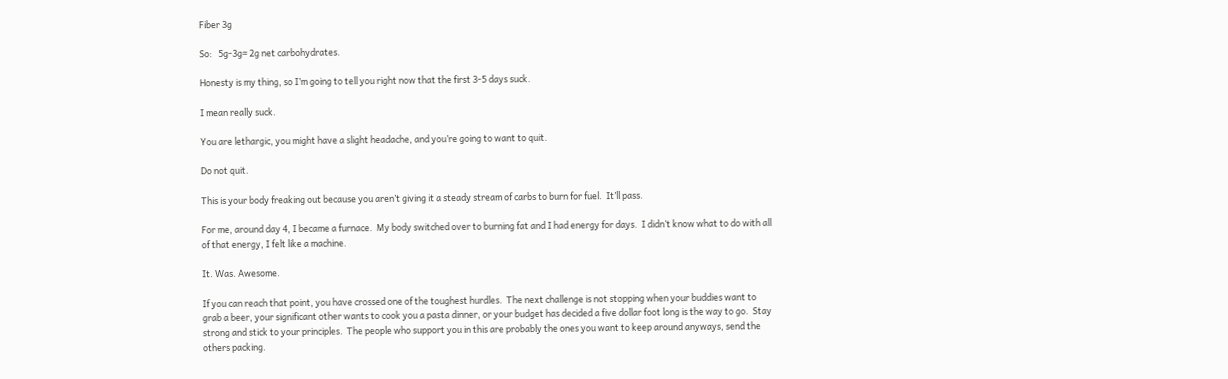Fiber 3g

So:   5g-3g= 2g net carbohydrates.

Honesty is my thing, so I’m going to tell you right now that the first 3-5 days suck.

I mean really suck.

You are lethargic, you might have a slight headache, and you’re going to want to quit.

Do not quit.

This is your body freaking out because you aren’t giving it a steady stream of carbs to burn for fuel.  It’ll pass.

For me, around day 4, I became a furnace.  My body switched over to burning fat and I had energy for days.  I didn’t know what to do with all of that energy, I felt like a machine.

It. Was. Awesome.

If you can reach that point, you have crossed one of the toughest hurdles.  The next challenge is not stopping when your buddies want to grab a beer, your significant other wants to cook you a pasta dinner, or your budget has decided a five dollar foot long is the way to go.  Stay strong and stick to your principles.  The people who support you in this are probably the ones you want to keep around anyways, send the others packing.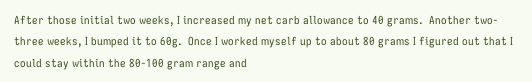After those initial two weeks, I increased my net carb allowance to 40 grams.  Another two-three weeks, I bumped it to 60g.  Once I worked myself up to about 80 grams I figured out that I could stay within the 80-100 gram range and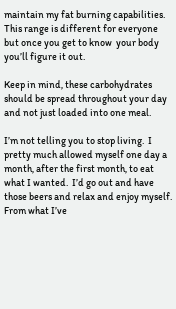maintain my fat burning capabilities.  This range is different for everyone but once you get to know  your body you’ll figure it out.

Keep in mind, these carbohydrates should be spread throughout your day and not just loaded into one meal.

I’m not telling you to stop living.  I pretty much allowed myself one day a month, after the first month, to eat what I wanted.  I’d go out and have those beers and relax and enjoy myself.  From what I’ve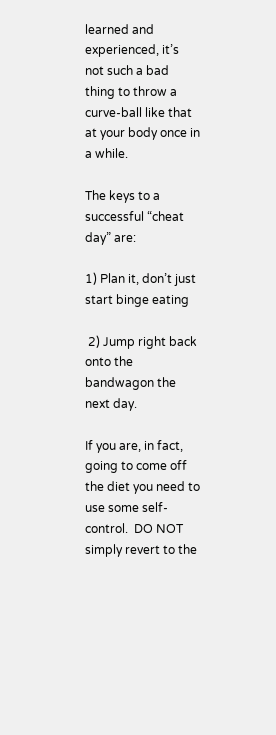learned and experienced, it’s not such a bad thing to throw a curve-ball like that at your body once in a while.

The keys to a successful “cheat day” are:

1) Plan it, don’t just start binge eating

 2) Jump right back onto the bandwagon the next day.

If you are, in fact, going to come off the diet you need to use some self-control.  DO NOT simply revert to the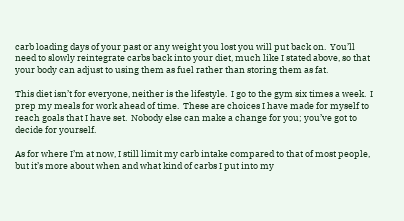carb loading days of your past or any weight you lost you will put back on.  You’ll need to slowly reintegrate carbs back into your diet, much like I stated above, so that your body can adjust to using them as fuel rather than storing them as fat.

This diet isn’t for everyone, neither is the lifestyle.  I go to the gym six times a week.  I prep my meals for work ahead of time.  These are choices I have made for myself to reach goals that I have set.  Nobody else can make a change for you; you’ve got to decide for yourself.

As for where I’m at now, I still limit my carb intake compared to that of most people, but it’s more about when and what kind of carbs I put into my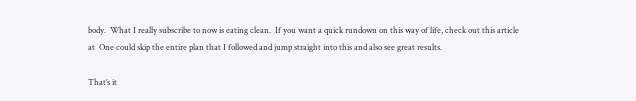body.  What I really subscribe to now is eating clean.  If you want a quick rundown on this way of life, check out this article at  One could skip the entire plan that I followed and jump straight into this and also see great results.

That’s it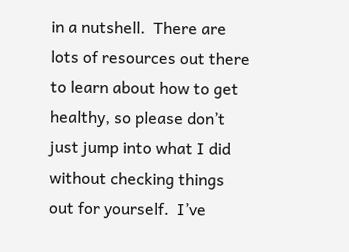in a nutshell.  There are lots of resources out there to learn about how to get healthy, so please don’t just jump into what I did without checking things out for yourself.  I’ve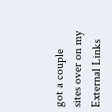got a couple sites over on my External Links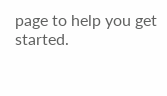page to help you get started.